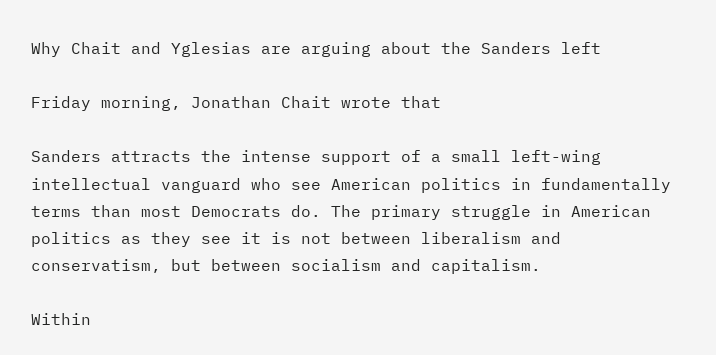Why Chait and Yglesias are arguing about the Sanders left

Friday morning, Jonathan Chait wrote that

Sanders attracts the intense support of a small left-wing intellectual vanguard who see American politics in fundamentally terms than most Democrats do. The primary struggle in American politics as they see it is not between liberalism and conservatism, but between socialism and capitalism.

Within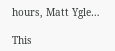hours, Matt Ygle…

This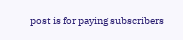post is for paying subscribers